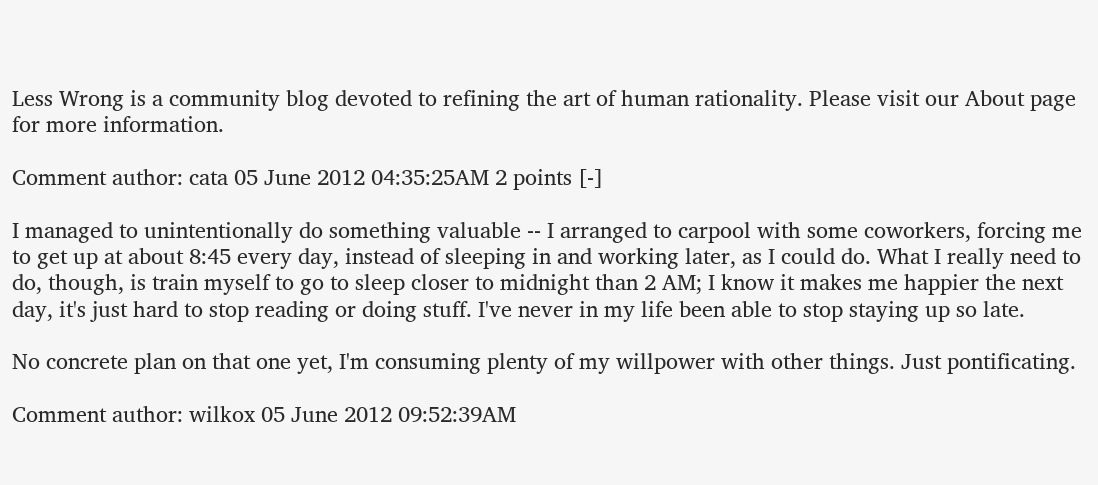Less Wrong is a community blog devoted to refining the art of human rationality. Please visit our About page for more information.

Comment author: cata 05 June 2012 04:35:25AM 2 points [-]

I managed to unintentionally do something valuable -- I arranged to carpool with some coworkers, forcing me to get up at about 8:45 every day, instead of sleeping in and working later, as I could do. What I really need to do, though, is train myself to go to sleep closer to midnight than 2 AM; I know it makes me happier the next day, it's just hard to stop reading or doing stuff. I've never in my life been able to stop staying up so late.

No concrete plan on that one yet, I'm consuming plenty of my willpower with other things. Just pontificating.

Comment author: wilkox 05 June 2012 09:52:39AM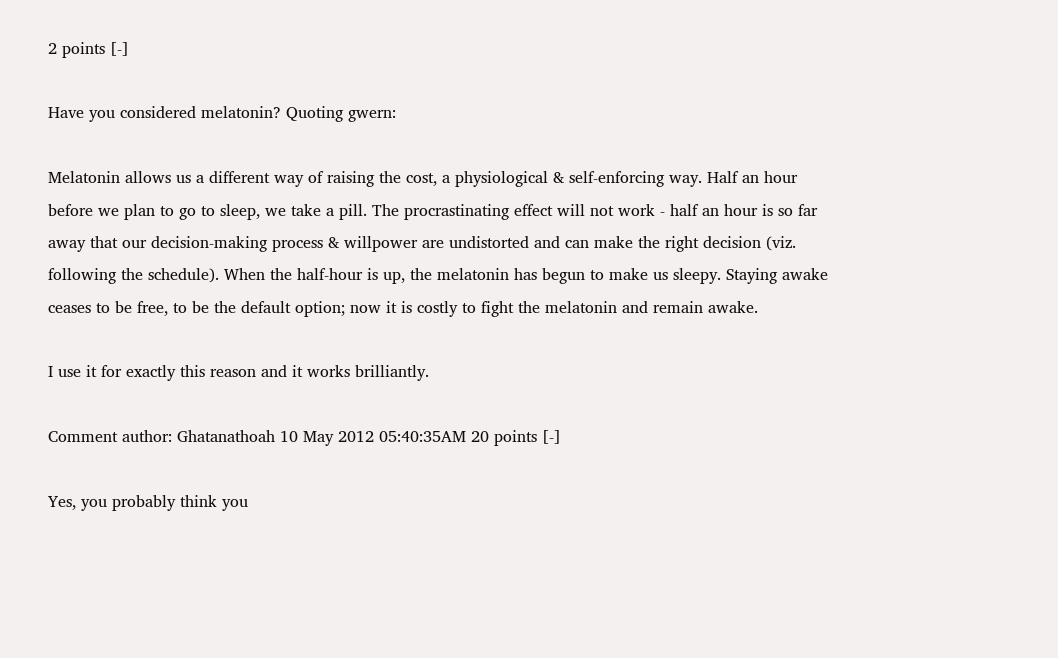2 points [-]

Have you considered melatonin? Quoting gwern:

Melatonin allows us a different way of raising the cost, a physiological & self-enforcing way. Half an hour before we plan to go to sleep, we take a pill. The procrastinating effect will not work - half an hour is so far away that our decision-making process & willpower are undistorted and can make the right decision (viz. following the schedule). When the half-hour is up, the melatonin has begun to make us sleepy. Staying awake ceases to be free, to be the default option; now it is costly to fight the melatonin and remain awake.

I use it for exactly this reason and it works brilliantly.

Comment author: Ghatanathoah 10 May 2012 05:40:35AM 20 points [-]

Yes, you probably think you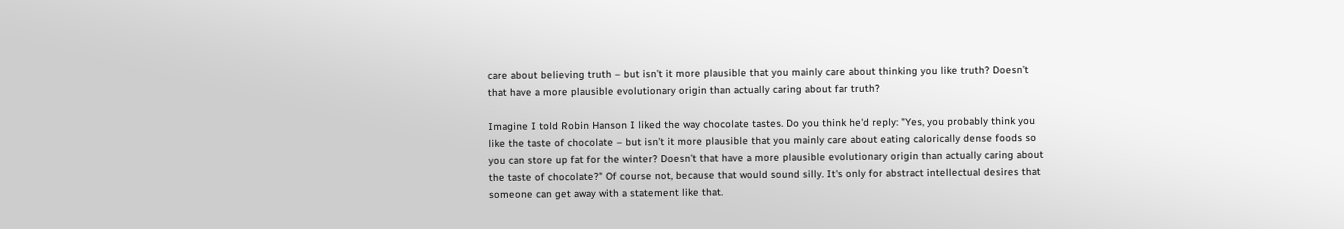care about believing truth – but isn’t it more plausible that you mainly care about thinking you like truth? Doesn’t that have a more plausible evolutionary origin than actually caring about far truth?

Imagine I told Robin Hanson I liked the way chocolate tastes. Do you think he'd reply: "Yes, you probably think you like the taste of chocolate – but isn’t it more plausible that you mainly care about eating calorically dense foods so you can store up fat for the winter? Doesn’t that have a more plausible evolutionary origin than actually caring about the taste of chocolate?" Of course not, because that would sound silly. It's only for abstract intellectual desires that someone can get away with a statement like that.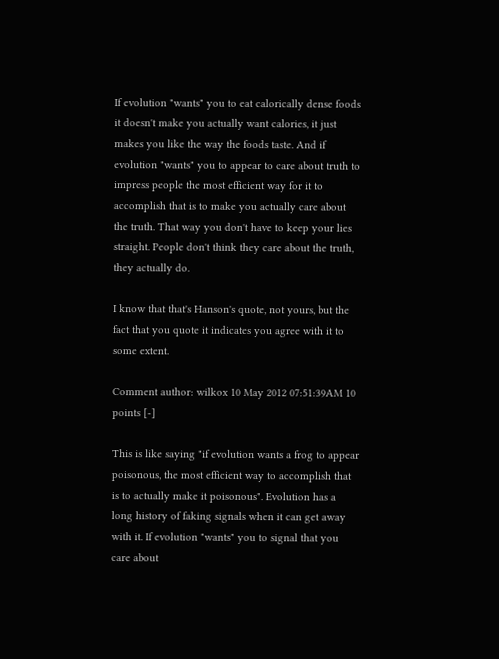If evolution "wants" you to eat calorically dense foods it doesn't make you actually want calories, it just makes you like the way the foods taste. And if evolution "wants" you to appear to care about truth to impress people the most efficient way for it to accomplish that is to make you actually care about the truth. That way you don't have to keep your lies straight. People don't think they care about the truth, they actually do.

I know that that's Hanson's quote, not yours, but the fact that you quote it indicates you agree with it to some extent.

Comment author: wilkox 10 May 2012 07:51:39AM 10 points [-]

This is like saying "if evolution wants a frog to appear poisonous, the most efficient way to accomplish that is to actually make it poisonous". Evolution has a long history of faking signals when it can get away with it. If evolution "wants" you to signal that you care about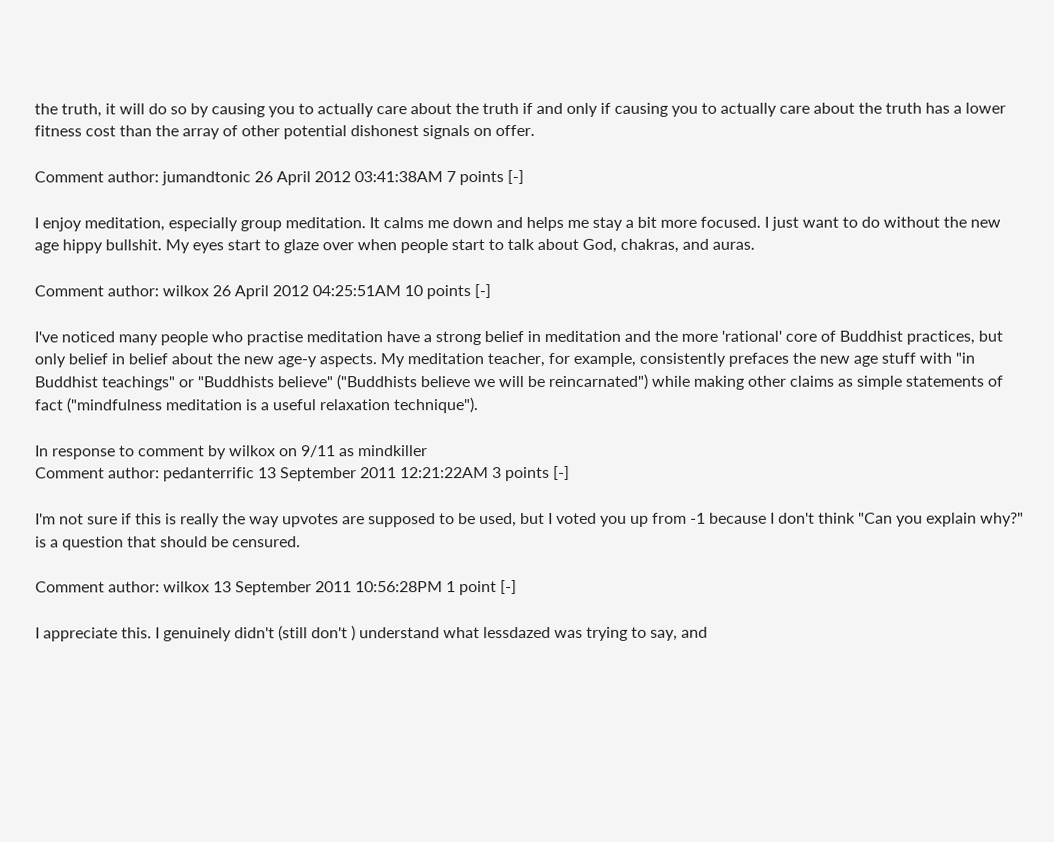the truth, it will do so by causing you to actually care about the truth if and only if causing you to actually care about the truth has a lower fitness cost than the array of other potential dishonest signals on offer.

Comment author: jumandtonic 26 April 2012 03:41:38AM 7 points [-]

I enjoy meditation, especially group meditation. It calms me down and helps me stay a bit more focused. I just want to do without the new age hippy bullshit. My eyes start to glaze over when people start to talk about God, chakras, and auras.

Comment author: wilkox 26 April 2012 04:25:51AM 10 points [-]

I've noticed many people who practise meditation have a strong belief in meditation and the more 'rational' core of Buddhist practices, but only belief in belief about the new age-y aspects. My meditation teacher, for example, consistently prefaces the new age stuff with "in Buddhist teachings" or "Buddhists believe" ("Buddhists believe we will be reincarnated") while making other claims as simple statements of fact ("mindfulness meditation is a useful relaxation technique").

In response to comment by wilkox on 9/11 as mindkiller
Comment author: pedanterrific 13 September 2011 12:21:22AM 3 points [-]

I'm not sure if this is really the way upvotes are supposed to be used, but I voted you up from -1 because I don't think "Can you explain why?" is a question that should be censured.

Comment author: wilkox 13 September 2011 10:56:28PM 1 point [-]

I appreciate this. I genuinely didn't (still don't ) understand what lessdazed was trying to say, and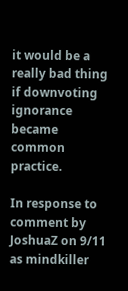it would be a really bad thing if downvoting ignorance became common practice.

In response to comment by JoshuaZ on 9/11 as mindkiller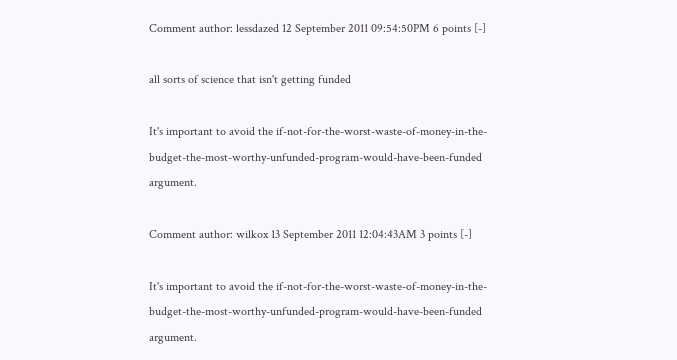Comment author: lessdazed 12 September 2011 09:54:50PM 6 points [-]

all sorts of science that isn't getting funded

It's important to avoid the if-not-for-the-worst-waste-of-money-in-the-budget-the-most-worthy-unfunded-program-would-have-been-funded argument.

Comment author: wilkox 13 September 2011 12:04:43AM 3 points [-]

It's important to avoid the if-not-for-the-worst-waste-of-money-in-the-budget-the-most-worthy-unfunded-program-would-have-been-funded argument.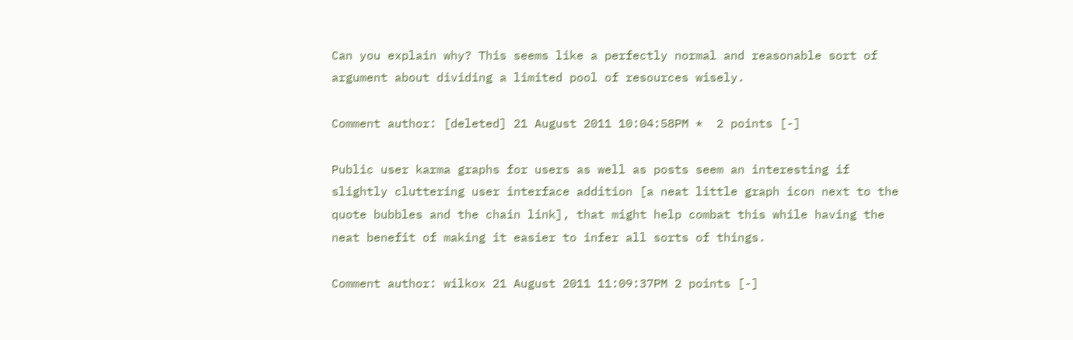Can you explain why? This seems like a perfectly normal and reasonable sort of argument about dividing a limited pool of resources wisely.

Comment author: [deleted] 21 August 2011 10:04:58PM *  2 points [-]

Public user karma graphs for users as well as posts seem an interesting if slightly cluttering user interface addition [a neat little graph icon next to the quote bubbles and the chain link], that might help combat this while having the neat benefit of making it easier to infer all sorts of things.

Comment author: wilkox 21 August 2011 11:09:37PM 2 points [-]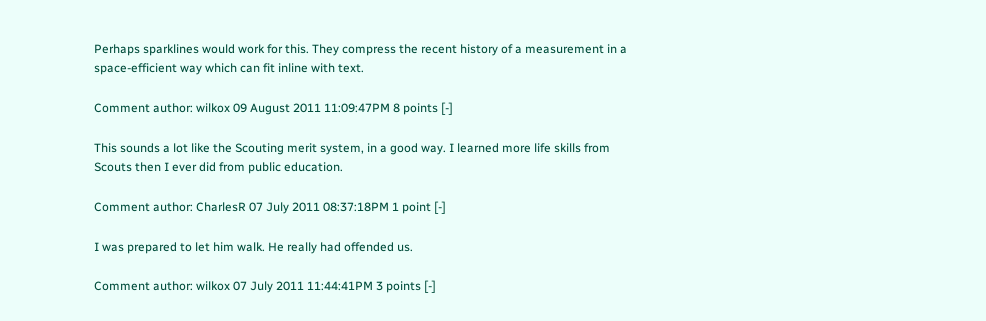Perhaps sparklines would work for this. They compress the recent history of a measurement in a space-efficient way which can fit inline with text.

Comment author: wilkox 09 August 2011 11:09:47PM 8 points [-]

This sounds a lot like the Scouting merit system, in a good way. I learned more life skills from Scouts then I ever did from public education.

Comment author: CharlesR 07 July 2011 08:37:18PM 1 point [-]

I was prepared to let him walk. He really had offended us.

Comment author: wilkox 07 July 2011 11:44:41PM 3 points [-]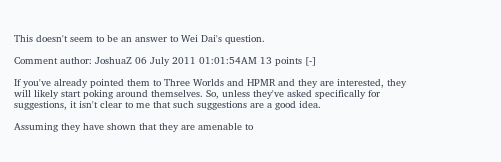This doesn't seem to be an answer to Wei Dai's question.

Comment author: JoshuaZ 06 July 2011 01:01:54AM 13 points [-]

If you've already pointed them to Three Worlds and HPMR and they are interested, they will likely start poking around themselves. So, unless they've asked specifically for suggestions, it isn't clear to me that such suggestions are a good idea.

Assuming they have shown that they are amenable to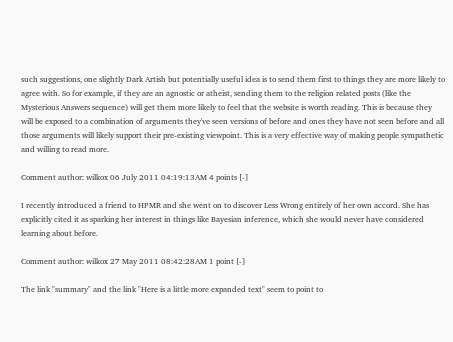such suggestions, one slightly Dark Artish but potentially useful idea is to send them first to things they are more likely to agree with. So for example, if they are an agnostic or atheist, sending them to the religion related posts (like the Mysterious Answers sequence) will get them more likely to feel that the website is worth reading. This is because they will be exposed to a combination of arguments they've seen versions of before and ones they have not seen before and all those arguments will likely support their pre-existing viewpoint. This is a very effective way of making people sympathetic and willing to read more.

Comment author: wilkox 06 July 2011 04:19:13AM 4 points [-]

I recently introduced a friend to HPMR and she went on to discover Less Wrong entirely of her own accord. She has explicitly cited it as sparking her interest in things like Bayesian inference, which she would never have considered learning about before.

Comment author: wilkox 27 May 2011 08:42:28AM 1 point [-]

The link "summary" and the link "Here is a little more expanded text" seem to point to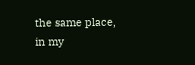the same place, in my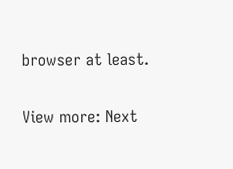browser at least.

View more: Next